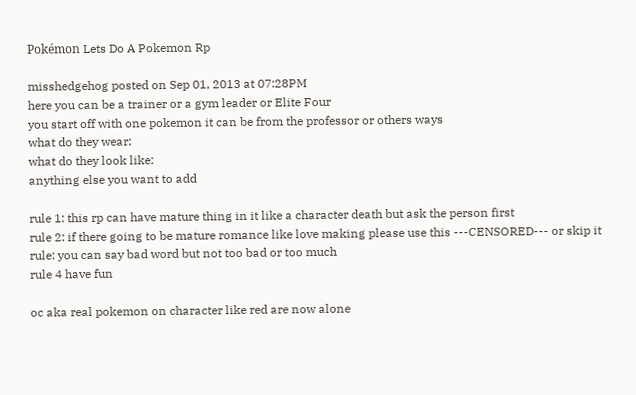Pokémon Lets Do A Pokemon Rp

misshedgehog posted on Sep 01, 2013 at 07:28PM
here you can be a trainer or a gym leader or Elite Four
you start off with one pokemon it can be from the professor or others ways
what do they wear:
what do they look like:
anything else you want to add

rule 1: this rp can have mature thing in it like a character death but ask the person first
rule 2: if there going to be mature romance like love making please use this ---CENSORED--- or skip it
rule: you can say bad word but not too bad or too much
rule 4 have fun

oc aka real pokemon on character like red are now alone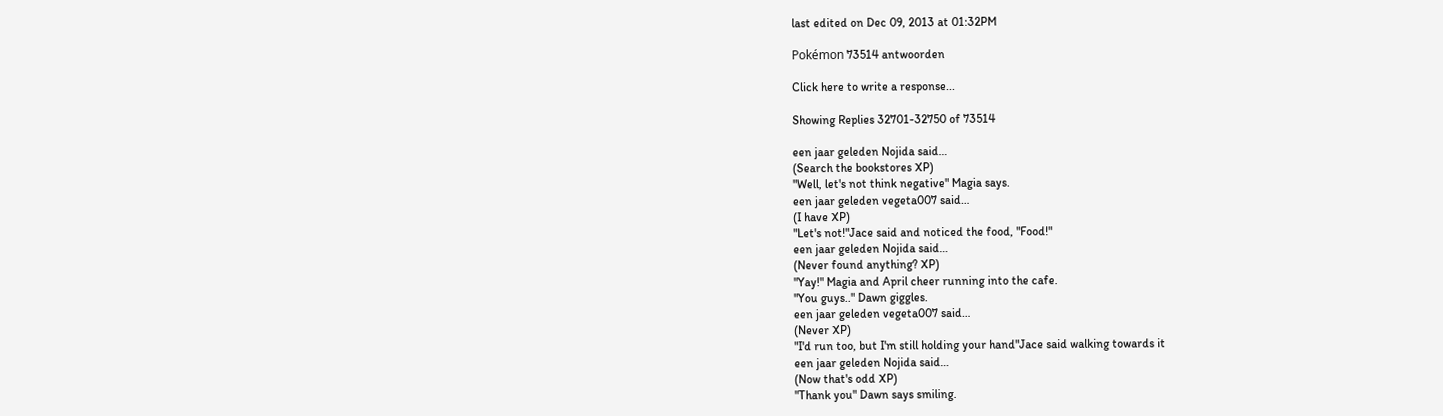last edited on Dec 09, 2013 at 01:32PM

Pokémon 73514 antwoorden

Click here to write a response...

Showing Replies 32701-32750 of 73514

een jaar geleden Nojida said…
(Search the bookstores XP)
"Well, let's not think negative" Magia says.
een jaar geleden vegeta007 said…
(I have XP)
"Let's not!"Jace said and noticed the food, "Food!"
een jaar geleden Nojida said…
(Never found anything? XP)
"Yay!" Magia and April cheer running into the cafe.
"You guys.." Dawn giggles.
een jaar geleden vegeta007 said…
(Never XP)
"I'd run too, but I'm still holding your hand"Jace said walking towards it
een jaar geleden Nojida said…
(Now that's odd XP)
"Thank you" Dawn says smiling.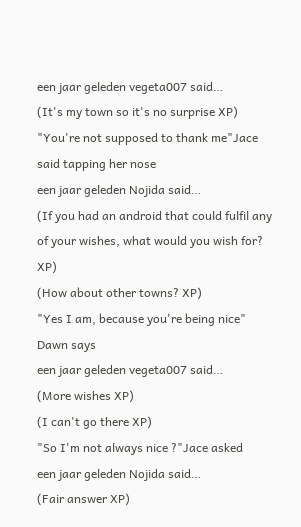een jaar geleden vegeta007 said…
(It's my town so it's no surprise XP)
"You're not supposed to thank me"Jace said tapping her nose
een jaar geleden Nojida said…
(If you had an android that could fulfil any of your wishes, what would you wish for? XP)
(How about other towns? XP)
"Yes I am, because you're being nice" Dawn says
een jaar geleden vegeta007 said…
(More wishes XP)
(I can't go there XP)
"So I'm not always nice ?"Jace asked
een jaar geleden Nojida said…
(Fair answer XP)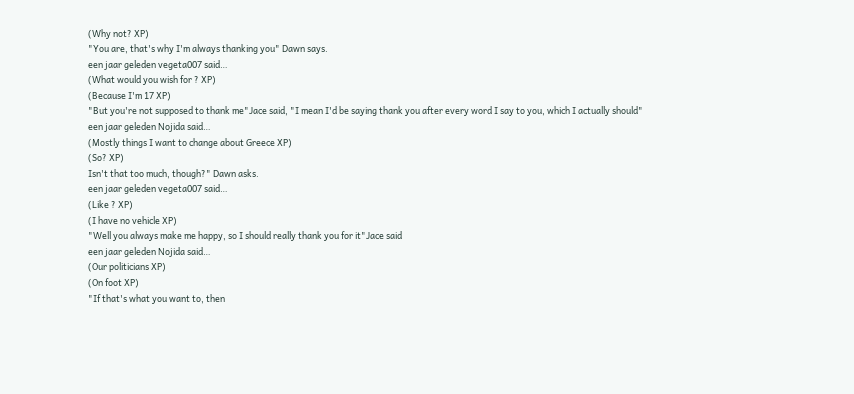(Why not? XP)
"You are, that's why I'm always thanking you" Dawn says.
een jaar geleden vegeta007 said…
(What would you wish for ? XP)
(Because I'm 17 XP)
"But you're not supposed to thank me"Jace said, "I mean I'd be saying thank you after every word I say to you, which I actually should"
een jaar geleden Nojida said…
(Mostly things I want to change about Greece XP)
(So? XP)
Isn't that too much, though?" Dawn asks.
een jaar geleden vegeta007 said…
(Like ? XP)
(I have no vehicle XP)
"Well you always make me happy, so I should really thank you for it"Jace said
een jaar geleden Nojida said…
(Our politicians XP)
(On foot XP)
"If that's what you want to, then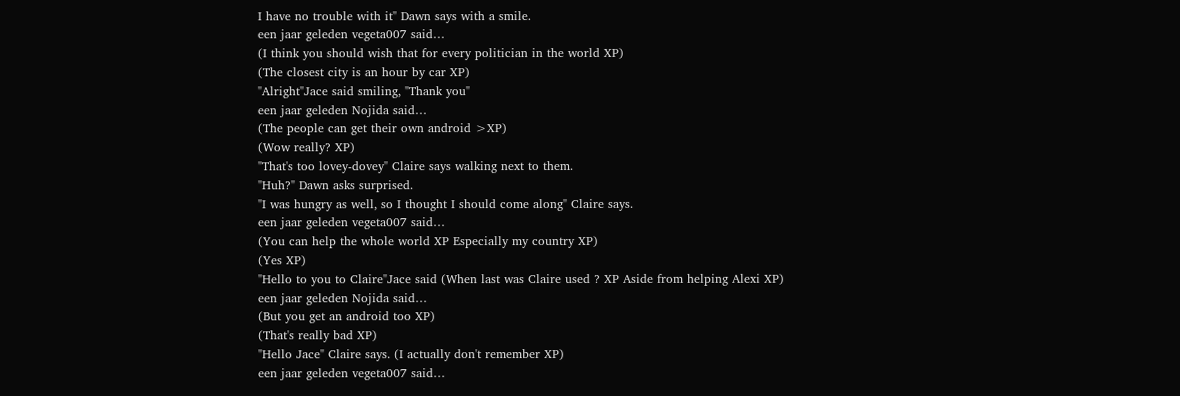I have no trouble with it" Dawn says with a smile.
een jaar geleden vegeta007 said…
(I think you should wish that for every politician in the world XP)
(The closest city is an hour by car XP)
"Alright"Jace said smiling, "Thank you"
een jaar geleden Nojida said…
(The people can get their own android >XP)
(Wow really? XP)
"That's too lovey-dovey" Claire says walking next to them.
"Huh?" Dawn asks surprised.
"I was hungry as well, so I thought I should come along" Claire says.
een jaar geleden vegeta007 said…
(You can help the whole world XP Especially my country XP)
(Yes XP)
"Hello to you to Claire"Jace said (When last was Claire used ? XP Aside from helping Alexi XP)
een jaar geleden Nojida said…
(But you get an android too XP)
(That's really bad XP)
"Hello Jace" Claire says. (I actually don't remember XP)
een jaar geleden vegeta007 said…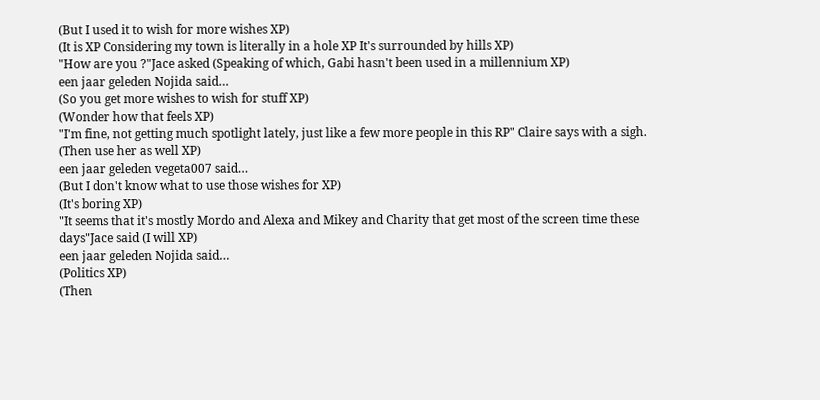(But I used it to wish for more wishes XP)
(It is XP Considering my town is literally in a hole XP It's surrounded by hills XP)
"How are you ?"Jace asked (Speaking of which, Gabi hasn't been used in a millennium XP)
een jaar geleden Nojida said…
(So you get more wishes to wish for stuff XP)
(Wonder how that feels XP)
"I'm fine, not getting much spotlight lately, just like a few more people in this RP" Claire says with a sigh. (Then use her as well XP)
een jaar geleden vegeta007 said…
(But I don't know what to use those wishes for XP)
(It's boring XP)
"It seems that it's mostly Mordo and Alexa and Mikey and Charity that get most of the screen time these days"Jace said (I will XP)
een jaar geleden Nojida said…
(Politics XP)
(Then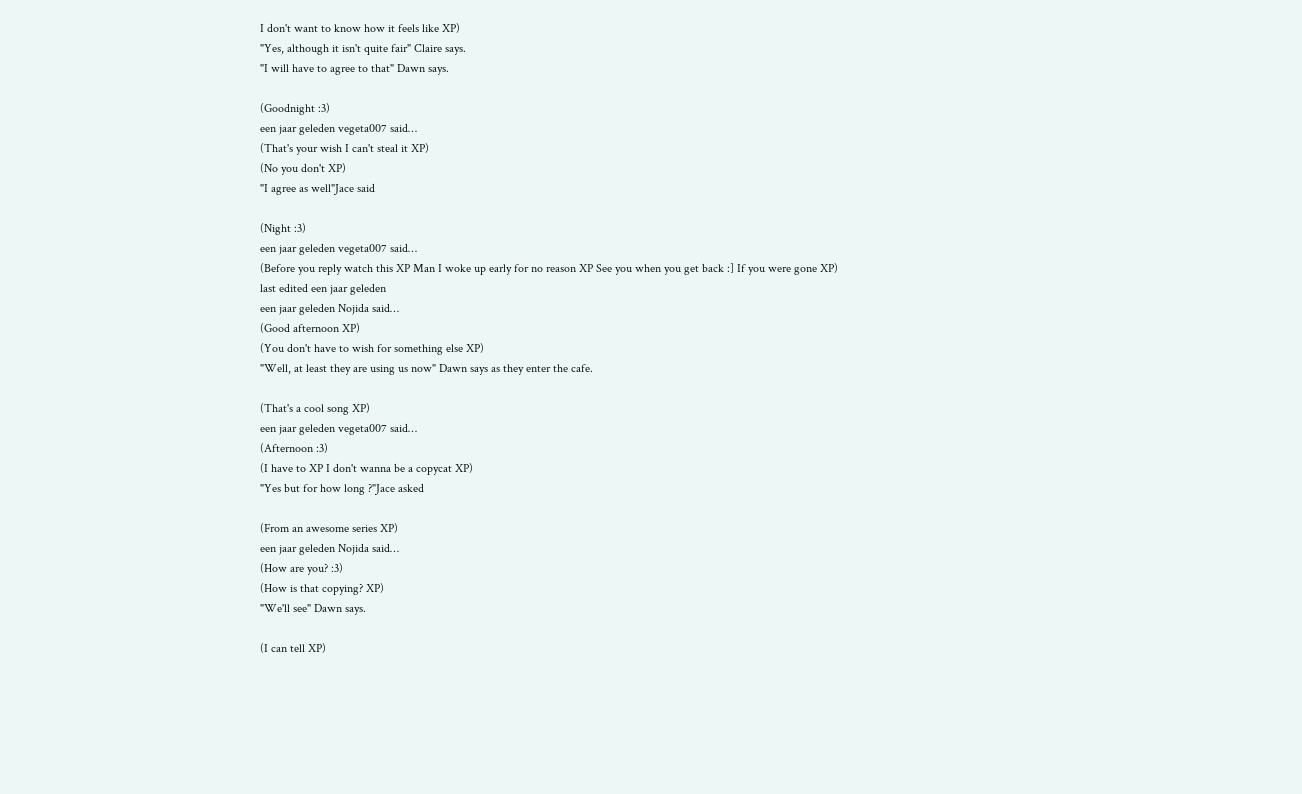I don't want to know how it feels like XP)
"Yes, although it isn't quite fair" Claire says.
"I will have to agree to that" Dawn says.

(Goodnight :3)
een jaar geleden vegeta007 said…
(That's your wish I can't steal it XP)
(No you don't XP)
"I agree as well"Jace said

(Night :3)
een jaar geleden vegeta007 said…
(Before you reply watch this XP Man I woke up early for no reason XP See you when you get back :] If you were gone XP)
last edited een jaar geleden
een jaar geleden Nojida said…
(Good afternoon XP)
(You don't have to wish for something else XP)
"Well, at least they are using us now" Dawn says as they enter the cafe.

(That's a cool song XP)
een jaar geleden vegeta007 said…
(Afternoon :3)
(I have to XP I don't wanna be a copycat XP)
"Yes but for how long ?"Jace asked

(From an awesome series XP)
een jaar geleden Nojida said…
(How are you? :3)
(How is that copying? XP)
"We'll see" Dawn says.

(I can tell XP)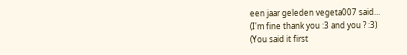een jaar geleden vegeta007 said…
(I'm fine thank you :3 and you ? :3)
(You said it first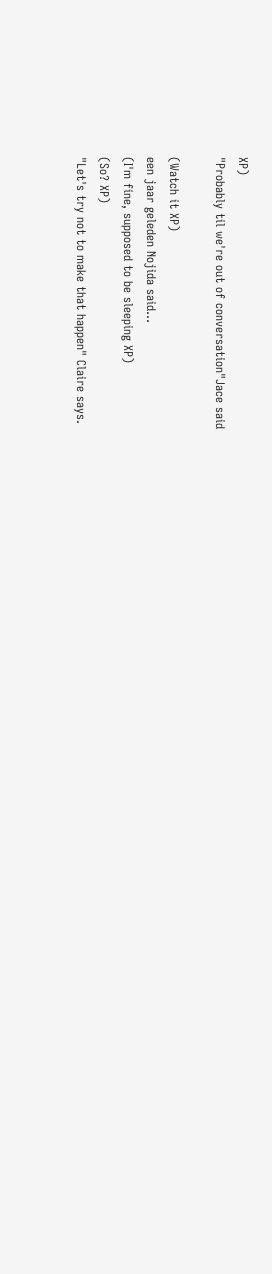XP)
"Probably til we're out of conversation"Jace said

(Watch it XP)
een jaar geleden Nojida said…
(I'm fine, supposed to be sleeping XP)
(So? XP)
"Let's try not to make that happen" Claire says.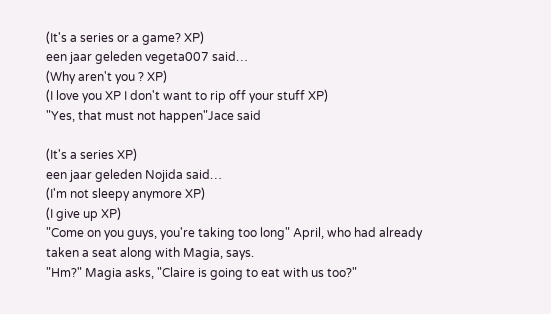(It's a series or a game? XP)
een jaar geleden vegeta007 said…
(Why aren't you ? XP)
(I love you XP I don't want to rip off your stuff XP)
"Yes, that must not happen"Jace said

(It's a series XP)
een jaar geleden Nojida said…
(I'm not sleepy anymore XP)
(I give up XP)
"Come on you guys, you're taking too long" April, who had already taken a seat along with Magia, says.
"Hm?" Magia asks, "Claire is going to eat with us too?"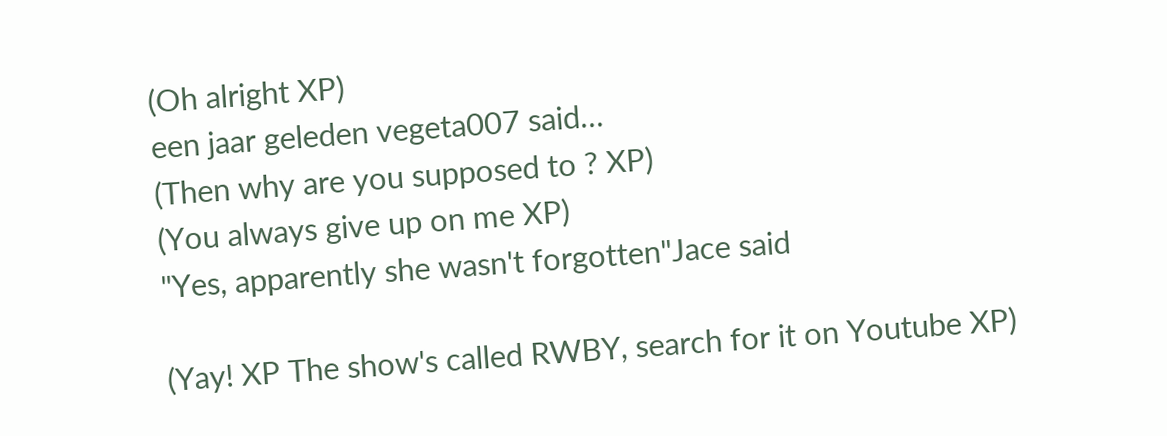(Oh alright XP)
een jaar geleden vegeta007 said…
(Then why are you supposed to ? XP)
(You always give up on me XP)
"Yes, apparently she wasn't forgotten"Jace said

(Yay! XP The show's called RWBY, search for it on Youtube XP)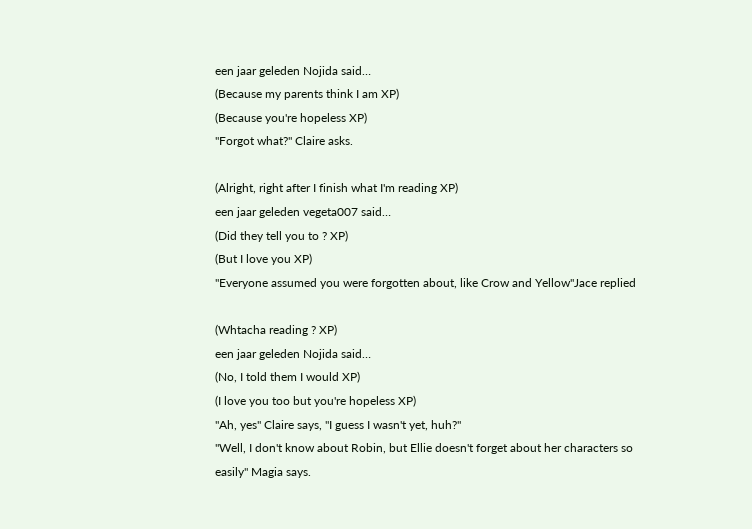een jaar geleden Nojida said…
(Because my parents think I am XP)
(Because you're hopeless XP)
"Forgot what?" Claire asks.

(Alright, right after I finish what I'm reading XP)
een jaar geleden vegeta007 said…
(Did they tell you to ? XP)
(But I love you XP)
"Everyone assumed you were forgotten about, like Crow and Yellow"Jace replied

(Whtacha reading ? XP)
een jaar geleden Nojida said…
(No, I told them I would XP)
(I love you too but you're hopeless XP)
"Ah, yes" Claire says, "I guess I wasn't yet, huh?"
"Well, I don't know about Robin, but Ellie doesn't forget about her characters so easily" Magia says.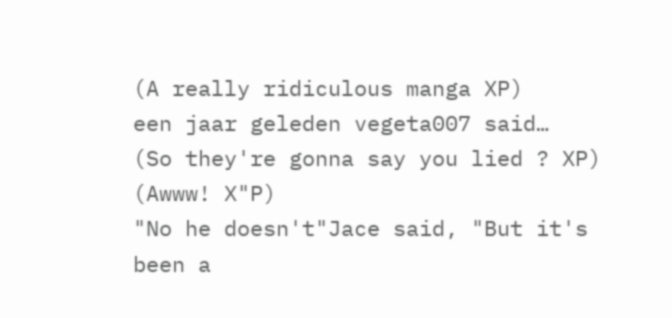(A really ridiculous manga XP)
een jaar geleden vegeta007 said…
(So they're gonna say you lied ? XP)
(Awww! X"P)
"No he doesn't"Jace said, "But it's been a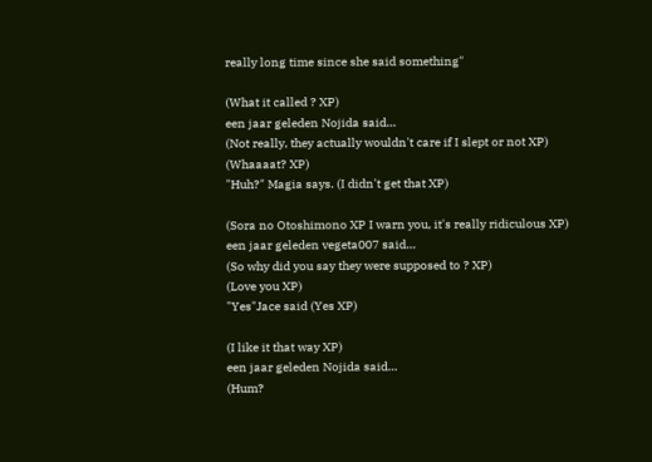really long time since she said something"

(What it called ? XP)
een jaar geleden Nojida said…
(Not really, they actually wouldn't care if I slept or not XP)
(Whaaaat? XP)
"Huh?" Magia says. (I didn't get that XP)

(Sora no Otoshimono XP I warn you, it's really ridiculous XP)
een jaar geleden vegeta007 said…
(So why did you say they were supposed to ? XP)
(Love you XP)
"Yes"Jace said (Yes XP)

(I like it that way XP)
een jaar geleden Nojida said…
(Hum?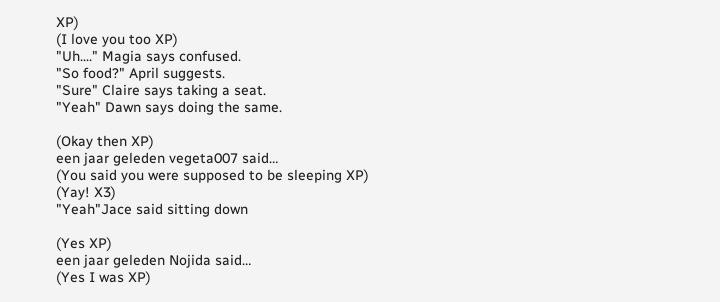XP)
(I love you too XP)
"Uh...." Magia says confused.
"So food?" April suggests.
"Sure" Claire says taking a seat.
"Yeah" Dawn says doing the same.

(Okay then XP)
een jaar geleden vegeta007 said…
(You said you were supposed to be sleeping XP)
(Yay! X3)
"Yeah"Jace said sitting down

(Yes XP)
een jaar geleden Nojida said…
(Yes I was XP)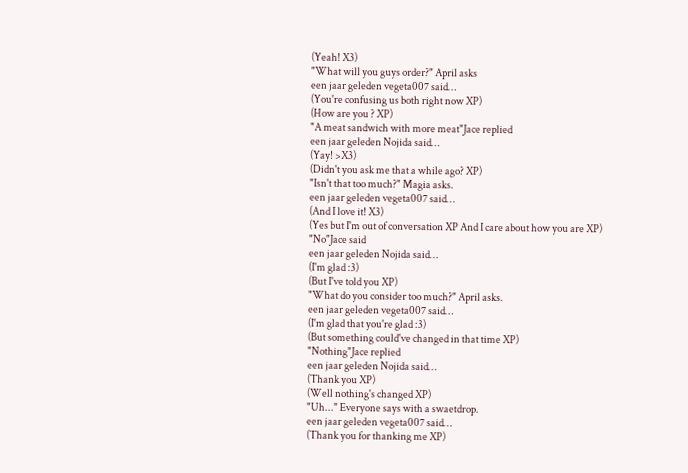(Yeah! X3)
"What will you guys order?" April asks
een jaar geleden vegeta007 said…
(You're confusing us both right now XP)
(How are you ? XP)
"A meat sandwich with more meat"Jace replied
een jaar geleden Nojida said…
(Yay! >X3)
(Didn't you ask me that a while ago? XP)
"Isn't that too much?" Magia asks.
een jaar geleden vegeta007 said…
(And I love it! X3)
(Yes but I'm out of conversation XP And I care about how you are XP)
"No"Jace said
een jaar geleden Nojida said…
(I'm glad :3)
(But I've told you XP)
"What do you consider too much?" April asks.
een jaar geleden vegeta007 said…
(I'm glad that you're glad :3)
(But something could've changed in that time XP)
"Nothing"Jace replied
een jaar geleden Nojida said…
(Thank you XP)
(Well nothing's changed XP)
"Uh..." Everyone says with a swaetdrop.
een jaar geleden vegeta007 said…
(Thank you for thanking me XP)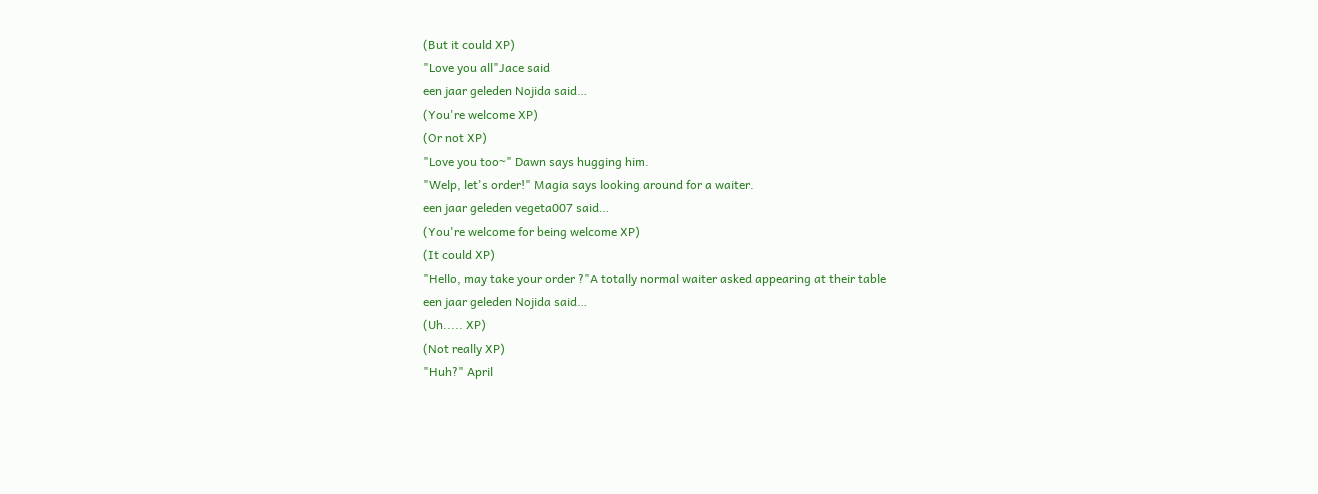(But it could XP)
"Love you all"Jace said
een jaar geleden Nojida said…
(You're welcome XP)
(Or not XP)
"Love you too~" Dawn says hugging him.
"Welp, let's order!" Magia says looking around for a waiter.
een jaar geleden vegeta007 said…
(You're welcome for being welcome XP)
(It could XP)
"Hello, may take your order ?"A totally normal waiter asked appearing at their table
een jaar geleden Nojida said…
(Uh..... XP)
(Not really XP)
"Huh?" April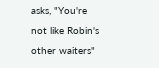asks, "You're not like Robin's other waiters"